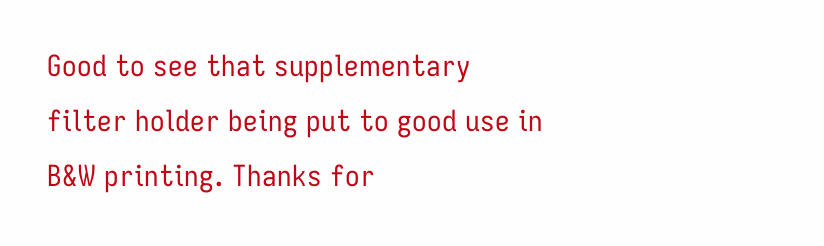Good to see that supplementary filter holder being put to good use in B&W printing. Thanks for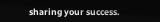sharing your success.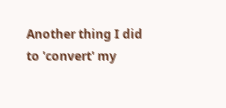Another thing I did to 'convert' my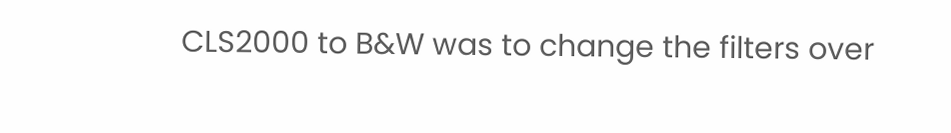CLS2000 to B&W was to change the filters over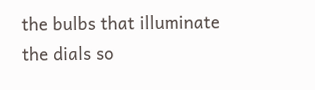the bulbs that illuminate the dials so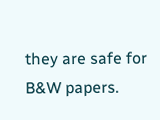they are safe for B&W papers.